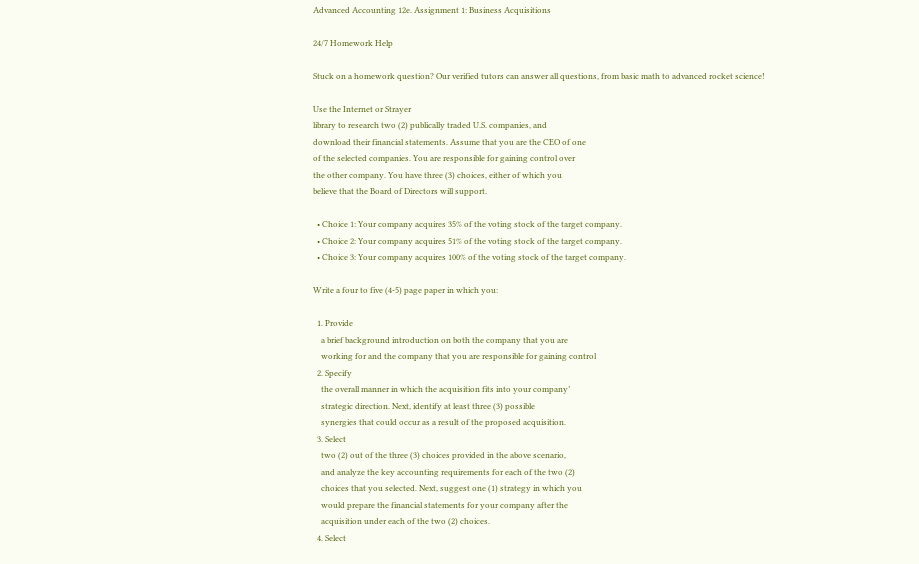Advanced Accounting 12e. Assignment 1: Business Acquisitions

24/7 Homework Help

Stuck on a homework question? Our verified tutors can answer all questions, from basic math to advanced rocket science!

Use the Internet or Strayer
library to research two (2) publically traded U.S. companies, and
download their financial statements. Assume that you are the CEO of one
of the selected companies. You are responsible for gaining control over
the other company. You have three (3) choices, either of which you
believe that the Board of Directors will support.

  • Choice 1: Your company acquires 35% of the voting stock of the target company.
  • Choice 2: Your company acquires 51% of the voting stock of the target company.
  • Choice 3: Your company acquires 100% of the voting stock of the target company.

Write a four to five (4-5) page paper in which you:

  1. Provide
    a brief background introduction on both the company that you are
    working for and the company that you are responsible for gaining control
  2. Specify
    the overall manner in which the acquisition fits into your company’
    strategic direction. Next, identify at least three (3) possible
    synergies that could occur as a result of the proposed acquisition.
  3. Select
    two (2) out of the three (3) choices provided in the above scenario,
    and analyze the key accounting requirements for each of the two (2)
    choices that you selected. Next, suggest one (1) strategy in which you
    would prepare the financial statements for your company after the
    acquisition under each of the two (2) choices.
  4. Select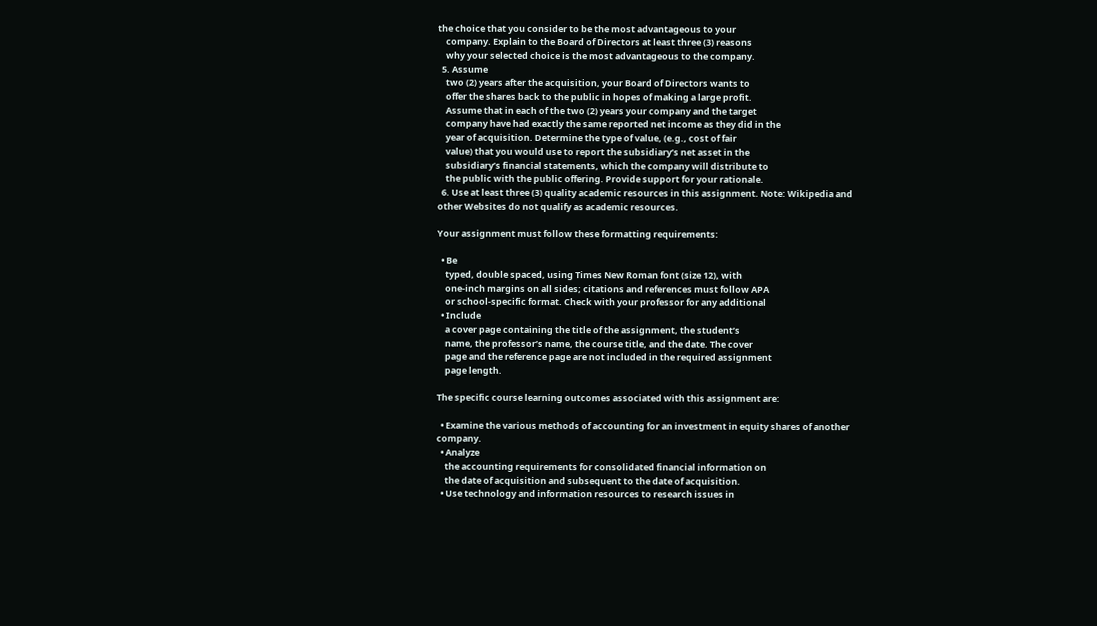the choice that you consider to be the most advantageous to your
    company. Explain to the Board of Directors at least three (3) reasons
    why your selected choice is the most advantageous to the company.
  5. Assume
    two (2) years after the acquisition, your Board of Directors wants to
    offer the shares back to the public in hopes of making a large profit.
    Assume that in each of the two (2) years your company and the target
    company have had exactly the same reported net income as they did in the
    year of acquisition. Determine the type of value, (e.g., cost of fair
    value) that you would use to report the subsidiary’s net asset in the
    subsidiary’s financial statements, which the company will distribute to
    the public with the public offering. Provide support for your rationale.
  6. Use at least three (3) quality academic resources in this assignment. Note: Wikipedia and other Websites do not qualify as academic resources.

Your assignment must follow these formatting requirements:

  • Be
    typed, double spaced, using Times New Roman font (size 12), with
    one-inch margins on all sides; citations and references must follow APA
    or school-specific format. Check with your professor for any additional
  • Include
    a cover page containing the title of the assignment, the student’s
    name, the professor’s name, the course title, and the date. The cover
    page and the reference page are not included in the required assignment
    page length.

The specific course learning outcomes associated with this assignment are:

  • Examine the various methods of accounting for an investment in equity shares of another company.
  • Analyze
    the accounting requirements for consolidated financial information on
    the date of acquisition and subsequent to the date of acquisition.
  • Use technology and information resources to research issues in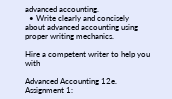advanced accounting.
  • Write clearly and concisely about advanced accounting using proper writing mechanics.

Hire a competent writer to help you with

Advanced Accounting 12e. Assignment 1: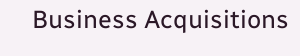Business Acquisitions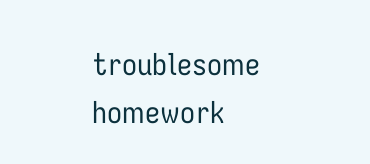troublesome homework